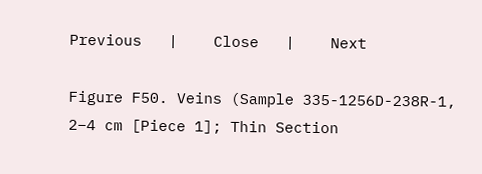Previous   |    Close   |    Next

Figure F50. Veins (Sample 335-1256D-238R-1, 2–4 cm [Piece 1]; Thin Section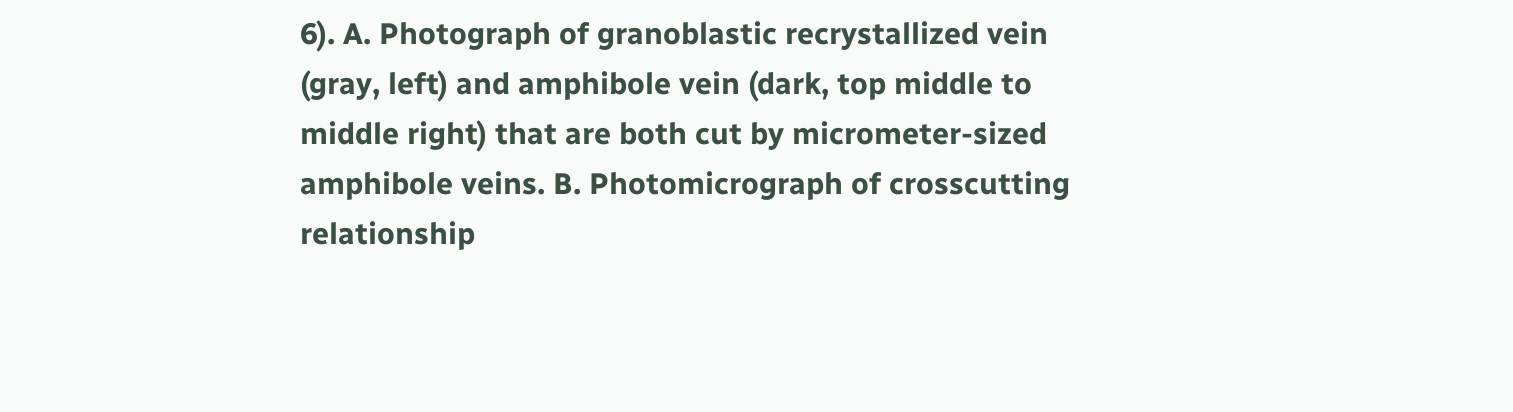6). A. Photograph of granoblastic recrystallized vein (gray, left) and amphibole vein (dark, top middle to middle right) that are both cut by micrometer-sized amphibole veins. B. Photomicrograph of crosscutting relationship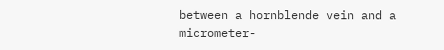between a hornblende vein and a micrometer-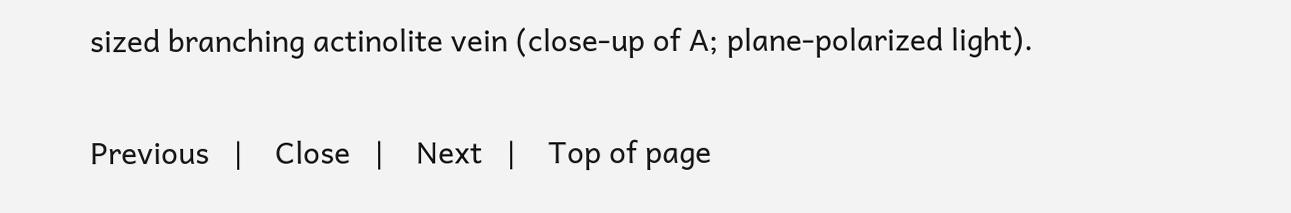sized branching actinolite vein (close-up of A; plane-polarized light).

Previous   |    Close   |    Next   |    Top of page